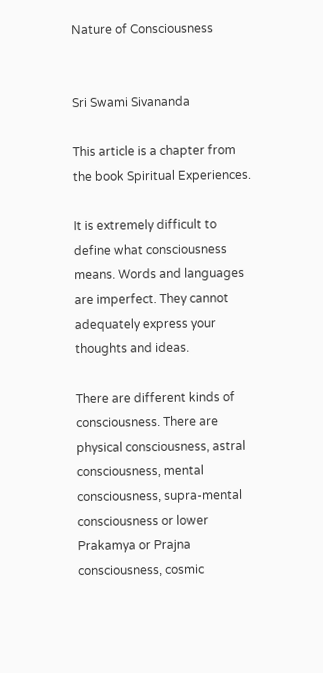Nature of Consciousness


Sri Swami Sivananda

This article is a chapter from the book Spiritual Experiences.

It is extremely difficult to define what consciousness means. Words and languages are imperfect. They cannot adequately express your thoughts and ideas.

There are different kinds of consciousness. There are physical consciousness, astral consciousness, mental consciousness, supra-mental consciousness or lower Prakamya or Prajna consciousness, cosmic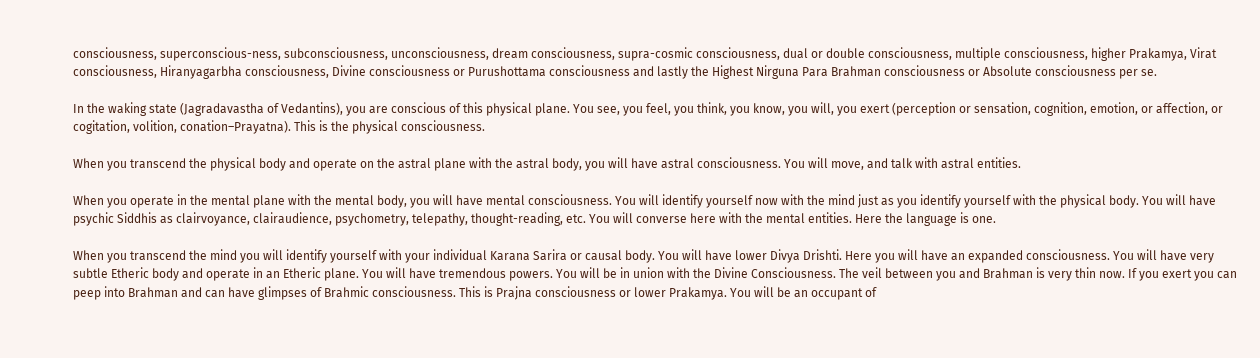consciousness, superconscious-ness, subconsciousness, unconsciousness, dream consciousness, supra-cosmic consciousness, dual or double consciousness, multiple consciousness, higher Prakamya, Virat consciousness, Hiranyagarbha consciousness, Divine consciousness or Purushottama consciousness and lastly the Highest Nirguna Para Brahman consciousness or Absolute consciousness per se.

In the waking state (Jagradavastha of Vedantins), you are conscious of this physical plane. You see, you feel, you think, you know, you will, you exert (perception or sensation, cognition, emotion, or affection, or cogitation, volition, conation–Prayatna). This is the physical consciousness.

When you transcend the physical body and operate on the astral plane with the astral body, you will have astral consciousness. You will move, and talk with astral entities.

When you operate in the mental plane with the mental body, you will have mental consciousness. You will identify yourself now with the mind just as you identify yourself with the physical body. You will have psychic Siddhis as clairvoyance, clairaudience, psychometry, telepathy, thought-reading, etc. You will converse here with the mental entities. Here the language is one.

When you transcend the mind you will identify yourself with your individual Karana Sarira or causal body. You will have lower Divya Drishti. Here you will have an expanded consciousness. You will have very subtle Etheric body and operate in an Etheric plane. You will have tremendous powers. You will be in union with the Divine Consciousness. The veil between you and Brahman is very thin now. If you exert you can peep into Brahman and can have glimpses of Brahmic consciousness. This is Prajna consciousness or lower Prakamya. You will be an occupant of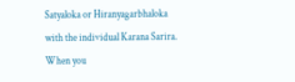Satyaloka or Hiranyagarbhaloka with the individual Karana Sarira. When you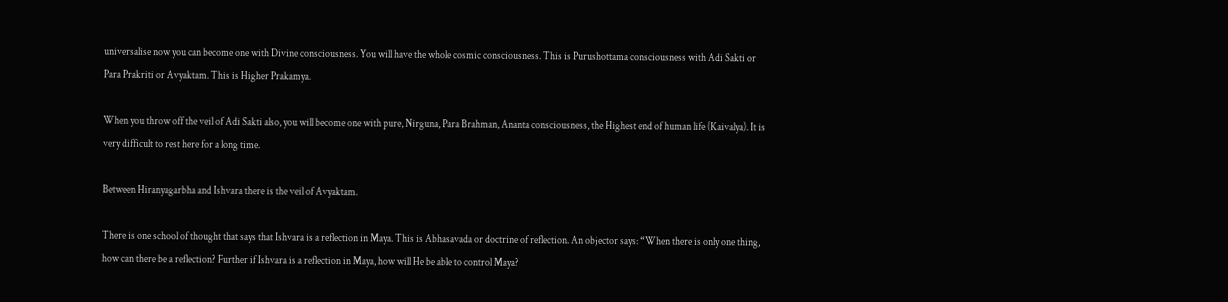universalise now you can become one with Divine consciousness. You will have the whole cosmic consciousness. This is Purushottama consciousness with Adi Sakti or Para Prakriti or Avyaktam. This is Higher Prakamya.

When you throw off the veil of Adi Sakti also, you will become one with pure, Nirguna, Para Brahman, Ananta consciousness, the Highest end of human life (Kaivalya). It is very difficult to rest here for a long time.

Between Hiranyagarbha and Ishvara there is the veil of Avyaktam.

There is one school of thought that says that Ishvara is a reflection in Maya. This is Abhasavada or doctrine of reflection. An objector says: “When there is only one thing, how can there be a reflection? Further if Ishvara is a reflection in Maya, how will He be able to control Maya?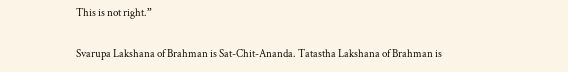This is not right.”

Svarupa Lakshana of Brahman is Sat-Chit-Ananda. Tatastha Lakshana of Brahman is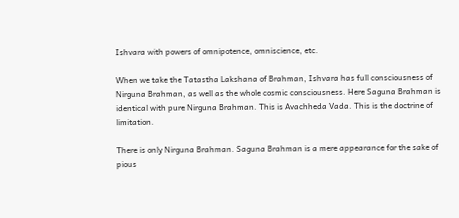Ishvara with powers of omnipotence, omniscience, etc.

When we take the Tatastha Lakshana of Brahman, Ishvara has full consciousness of Nirguna Brahman, as well as the whole cosmic consciousness. Here Saguna Brahman is identical with pure Nirguna Brahman. This is Avachheda Vada. This is the doctrine of limitation.

There is only Nirguna Brahman. Saguna Brahman is a mere appearance for the sake of pious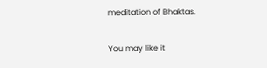meditation of Bhaktas.

You may like it